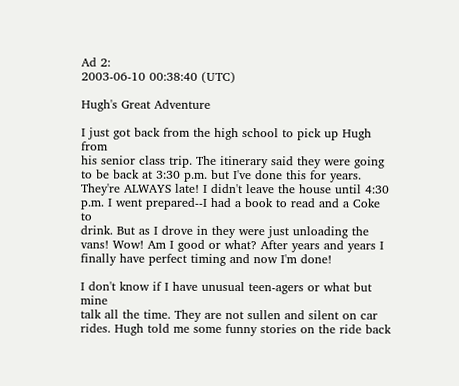Ad 2:
2003-06-10 00:38:40 (UTC)

Hugh's Great Adventure

I just got back from the high school to pick up Hugh from
his senior class trip. The itinerary said they were going
to be back at 3:30 p.m. but I've done this for years.
They're ALWAYS late! I didn't leave the house until 4:30
p.m. I went prepared--I had a book to read and a Coke to
drink. But as I drove in they were just unloading the
vans! Wow! Am I good or what? After years and years I
finally have perfect timing and now I'm done!

I don't know if I have unusual teen-agers or what but mine
talk all the time. They are not sullen and silent on car
rides. Hugh told me some funny stories on the ride back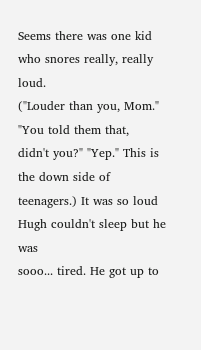Seems there was one kid who snores really, really loud.
("Louder than you, Mom." "You told them that,
didn't you?" "Yep." This is the down side of
teenagers.) It was so loud Hugh couldn't sleep but he was
sooo... tired. He got up to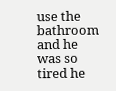use the bathroom and he
was so tired he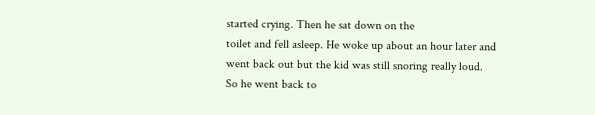started crying. Then he sat down on the
toilet and fell asleep. He woke up about an hour later and
went back out but the kid was still snoring really loud.
So he went back to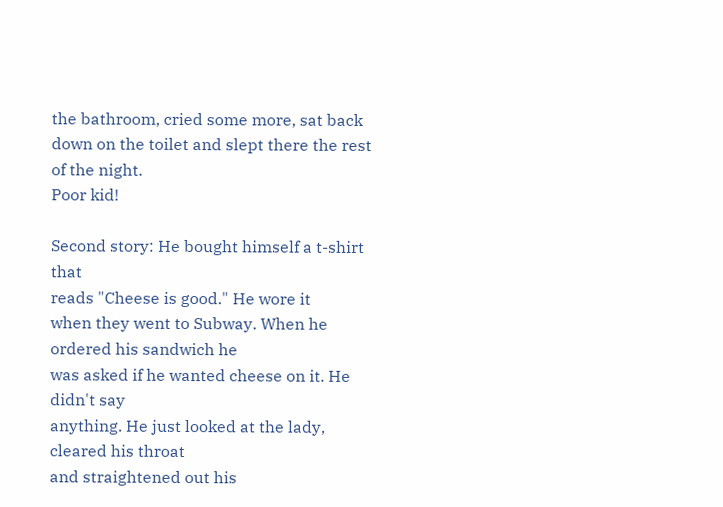the bathroom, cried some more, sat back
down on the toilet and slept there the rest of the night.
Poor kid!

Second story: He bought himself a t-shirt that
reads "Cheese is good." He wore it
when they went to Subway. When he ordered his sandwich he
was asked if he wanted cheese on it. He didn't say
anything. He just looked at the lady, cleared his throat
and straightened out his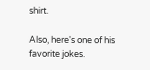shirt.

Also, here's one of his favorite jokes.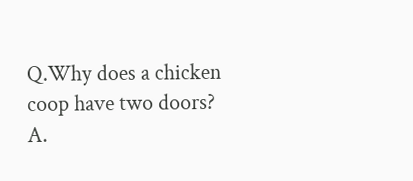Q.Why does a chicken coop have two doors?
A.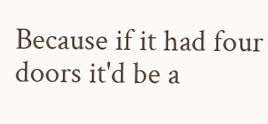Because if it had four doors it'd be a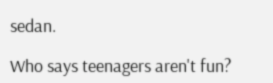sedan.

Who says teenagers aren't fun?